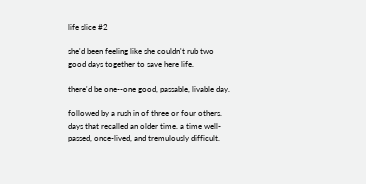life slice #2

she'd been feeling like she couldn't rub two good days together to save here life.

there'd be one--one good, passable, livable day.

followed by a rush in of three or four others. days that recalled an older time. a time well-passed, once-lived, and tremulously difficult.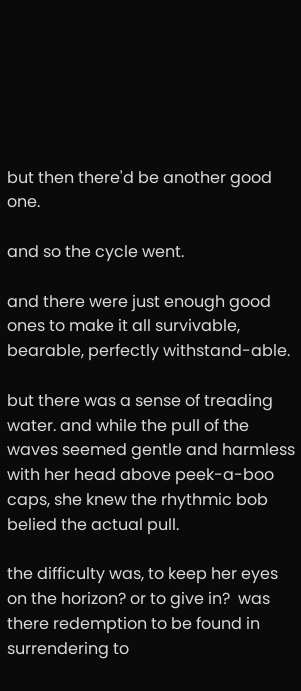but then there'd be another good one.

and so the cycle went.

and there were just enough good ones to make it all survivable, bearable, perfectly withstand-able.

but there was a sense of treading water. and while the pull of the waves seemed gentle and harmless with her head above peek-a-boo caps, she knew the rhythmic bob belied the actual pull.

the difficulty was, to keep her eyes on the horizon? or to give in?  was there redemption to be found in surrendering to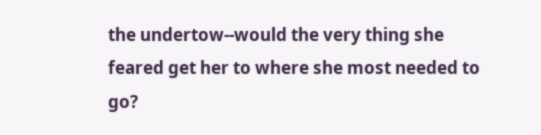the undertow--would the very thing she feared get her to where she most needed to go?